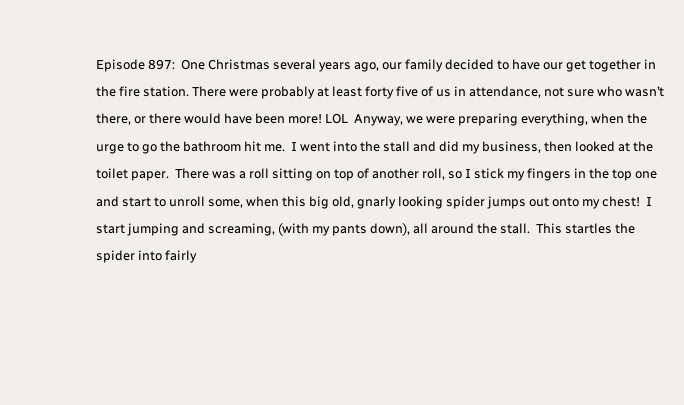Episode 897:  One Christmas several years ago, our family decided to have our get together in the fire station. There were probably at least forty five of us in attendance, not sure who wasn’t there, or there would have been more! LOL  Anyway, we were preparing everything, when the urge to go the bathroom hit me.  I went into the stall and did my business, then looked at the toilet paper.  There was a roll sitting on top of another roll, so I stick my fingers in the top one and start to unroll some, when this big old, gnarly looking spider jumps out onto my chest!  I start jumping and screaming, (with my pants down), all around the stall.  This startles the spider into fairly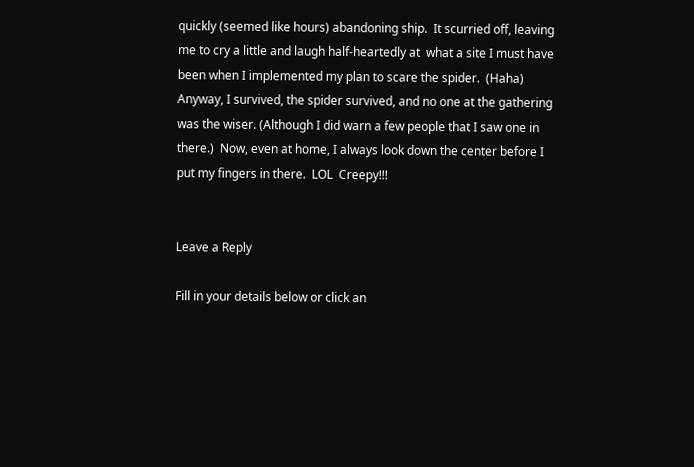quickly (seemed like hours) abandoning ship.  It scurried off, leaving me to cry a little and laugh half-heartedly at  what a site I must have been when I implemented my plan to scare the spider.  (Haha) Anyway, I survived, the spider survived, and no one at the gathering was the wiser. (Although I did warn a few people that I saw one in there.)  Now, even at home, I always look down the center before I put my fingers in there.  LOL  Creepy!!!


Leave a Reply

Fill in your details below or click an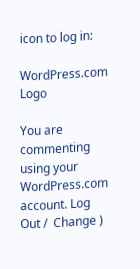icon to log in:

WordPress.com Logo

You are commenting using your WordPress.com account. Log Out /  Change )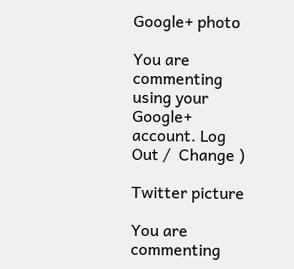Google+ photo

You are commenting using your Google+ account. Log Out /  Change )

Twitter picture

You are commenting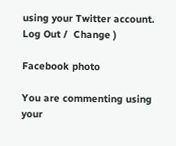using your Twitter account. Log Out /  Change )

Facebook photo

You are commenting using your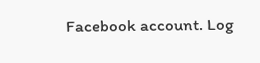Facebook account. Log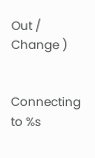Out /  Change )


Connecting to %s